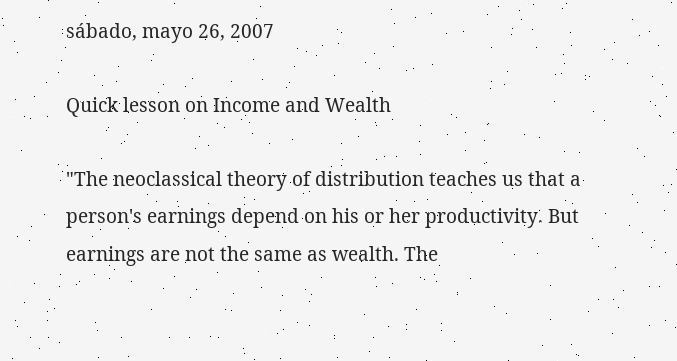sábado, mayo 26, 2007

Quick lesson on Income and Wealth

"The neoclassical theory of distribution teaches us that a person's earnings depend on his or her productivity. But earnings are not the same as wealth. The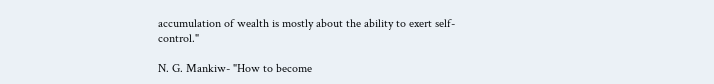accumulation of wealth is mostly about the ability to exert self-control."

N. G. Mankiw- "How to become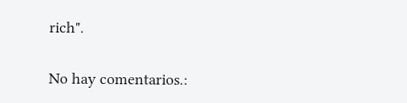rich".

No hay comentarios.: